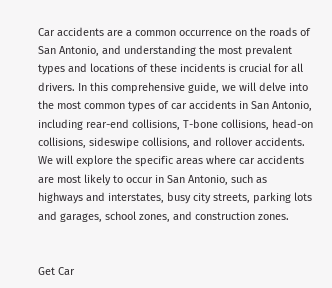Car accidents are a common occurrence on the roads of San Antonio, and understanding the most prevalent types and locations of these incidents is crucial for all drivers. In this comprehensive guide, we will delve into the most common types of car accidents in San Antonio, including rear-end collisions, T-bone collisions, head-on collisions, sideswipe collisions, and rollover accidents. We will explore the specific areas where car accidents are most likely to occur in San Antonio, such as highways and interstates, busy city streets, parking lots and garages, school zones, and construction zones.


Get Car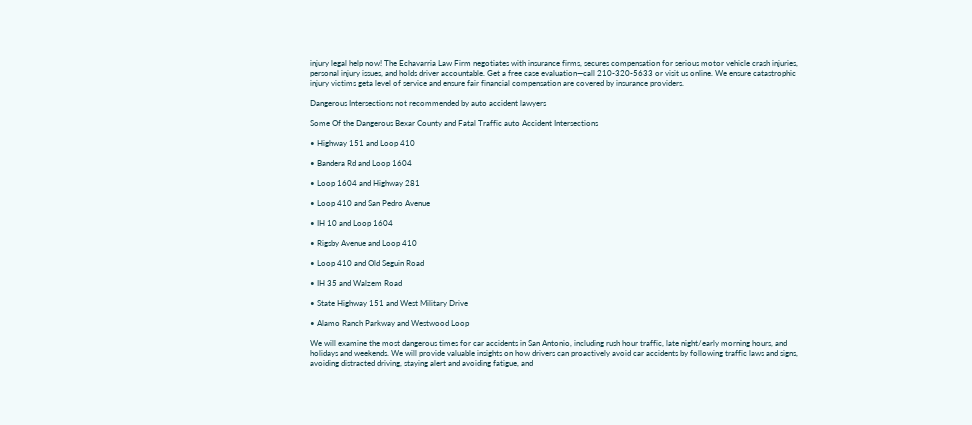injury legal help now! The Echavarria Law Firm negotiates with insurance firms, secures compensation for serious motor vehicle crash injuries, personal injury issues, and holds driver accountable. Get a free case evaluation—call 210-320-5633 or visit us online. We ensure catastrophic injury victims geta level of service and ensure fair financial compensation are covered by insurance providers.

Dangerous Intersections not recommended by auto accident lawyers

Some Of the Dangerous Bexar County and Fatal Traffic auto Accident Intersections

• Highway 151 and Loop 410

• Bandera Rd and Loop 1604

• Loop 1604 and Highway 281

• Loop 410 and San Pedro Avenue

• IH 10 and Loop 1604

• Rigsby Avenue and Loop 410

• Loop 410 and Old Seguin Road

• IH 35 and Walzem Road

• State Highway 151 and West Military Drive

• Alamo Ranch Parkway and Westwood Loop

We will examine the most dangerous times for car accidents in San Antonio, including rush hour traffic, late night/early morning hours, and holidays and weekends. We will provide valuable insights on how drivers can proactively avoid car accidents by following traffic laws and signs, avoiding distracted driving, staying alert and avoiding fatigue, and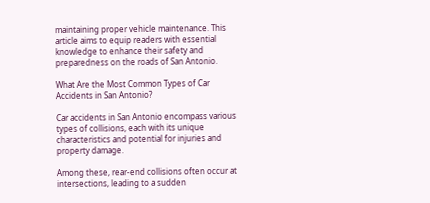maintaining proper vehicle maintenance. This article aims to equip readers with essential knowledge to enhance their safety and preparedness on the roads of San Antonio.

What Are the Most Common Types of Car Accidents in San Antonio?

Car accidents in San Antonio encompass various types of collisions, each with its unique characteristics and potential for injuries and property damage.

Among these, rear-end collisions often occur at intersections, leading to a sudden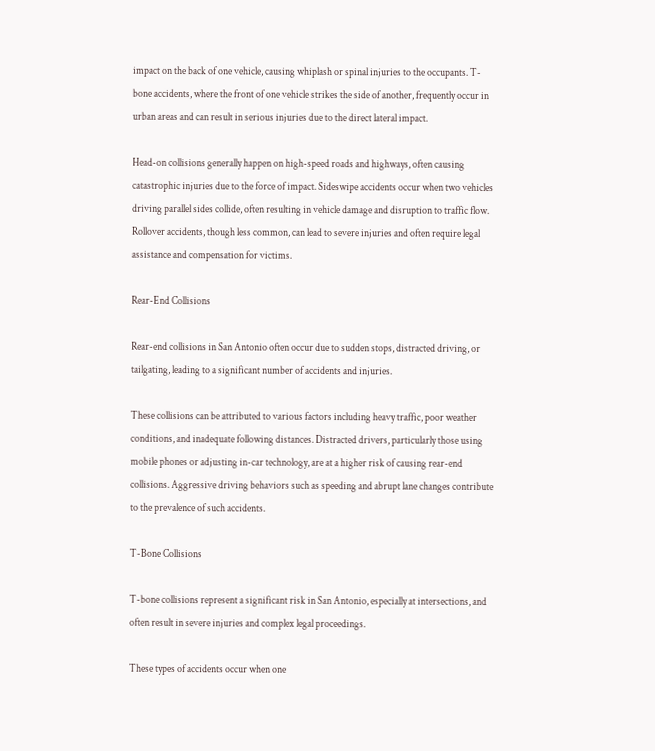impact on the back of one vehicle, causing whiplash or spinal injuries to the occupants. T-bone accidents, where the front of one vehicle strikes the side of another, frequently occur in urban areas and can result in serious injuries due to the direct lateral impact.

Head-on collisions generally happen on high-speed roads and highways, often causing catastrophic injuries due to the force of impact. Sideswipe accidents occur when two vehicles driving parallel sides collide, often resulting in vehicle damage and disruption to traffic flow. Rollover accidents, though less common, can lead to severe injuries and often require legal assistance and compensation for victims.

Rear-End Collisions

Rear-end collisions in San Antonio often occur due to sudden stops, distracted driving, or tailgating, leading to a significant number of accidents and injuries.

These collisions can be attributed to various factors including heavy traffic, poor weather conditions, and inadequate following distances. Distracted drivers, particularly those using mobile phones or adjusting in-car technology, are at a higher risk of causing rear-end collisions. Aggressive driving behaviors such as speeding and abrupt lane changes contribute to the prevalence of such accidents.

T-Bone Collisions

T-bone collisions represent a significant risk in San Antonio, especially at intersections, and often result in severe injuries and complex legal proceedings.

These types of accidents occur when one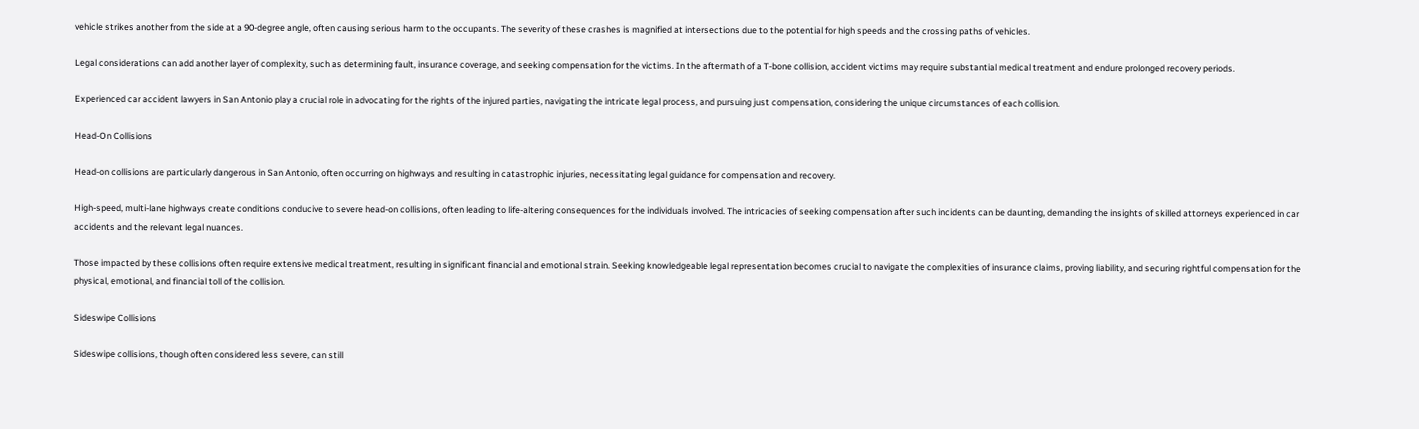vehicle strikes another from the side at a 90-degree angle, often causing serious harm to the occupants. The severity of these crashes is magnified at intersections due to the potential for high speeds and the crossing paths of vehicles.

Legal considerations can add another layer of complexity, such as determining fault, insurance coverage, and seeking compensation for the victims. In the aftermath of a T-bone collision, accident victims may require substantial medical treatment and endure prolonged recovery periods.

Experienced car accident lawyers in San Antonio play a crucial role in advocating for the rights of the injured parties, navigating the intricate legal process, and pursuing just compensation, considering the unique circumstances of each collision.

Head-On Collisions

Head-on collisions are particularly dangerous in San Antonio, often occurring on highways and resulting in catastrophic injuries, necessitating legal guidance for compensation and recovery.

High-speed, multi-lane highways create conditions conducive to severe head-on collisions, often leading to life-altering consequences for the individuals involved. The intricacies of seeking compensation after such incidents can be daunting, demanding the insights of skilled attorneys experienced in car accidents and the relevant legal nuances.

Those impacted by these collisions often require extensive medical treatment, resulting in significant financial and emotional strain. Seeking knowledgeable legal representation becomes crucial to navigate the complexities of insurance claims, proving liability, and securing rightful compensation for the physical, emotional, and financial toll of the collision.

Sideswipe Collisions

Sideswipe collisions, though often considered less severe, can still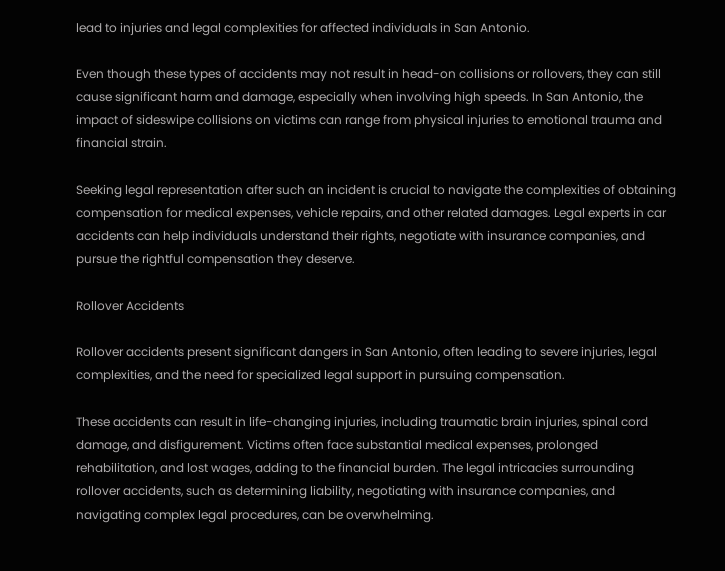lead to injuries and legal complexities for affected individuals in San Antonio.

Even though these types of accidents may not result in head-on collisions or rollovers, they can still cause significant harm and damage, especially when involving high speeds. In San Antonio, the impact of sideswipe collisions on victims can range from physical injuries to emotional trauma and financial strain.

Seeking legal representation after such an incident is crucial to navigate the complexities of obtaining compensation for medical expenses, vehicle repairs, and other related damages. Legal experts in car accidents can help individuals understand their rights, negotiate with insurance companies, and pursue the rightful compensation they deserve.

Rollover Accidents

Rollover accidents present significant dangers in San Antonio, often leading to severe injuries, legal complexities, and the need for specialized legal support in pursuing compensation.

These accidents can result in life-changing injuries, including traumatic brain injuries, spinal cord damage, and disfigurement. Victims often face substantial medical expenses, prolonged rehabilitation, and lost wages, adding to the financial burden. The legal intricacies surrounding rollover accidents, such as determining liability, negotiating with insurance companies, and navigating complex legal procedures, can be overwhelming.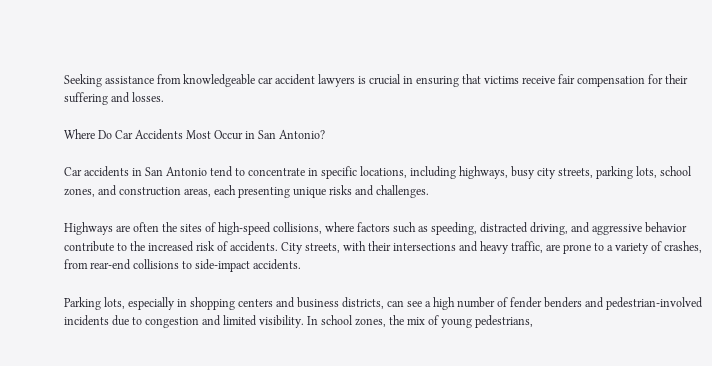Seeking assistance from knowledgeable car accident lawyers is crucial in ensuring that victims receive fair compensation for their suffering and losses.

Where Do Car Accidents Most Occur in San Antonio?

Car accidents in San Antonio tend to concentrate in specific locations, including highways, busy city streets, parking lots, school zones, and construction areas, each presenting unique risks and challenges.

Highways are often the sites of high-speed collisions, where factors such as speeding, distracted driving, and aggressive behavior contribute to the increased risk of accidents. City streets, with their intersections and heavy traffic, are prone to a variety of crashes, from rear-end collisions to side-impact accidents.

Parking lots, especially in shopping centers and business districts, can see a high number of fender benders and pedestrian-involved incidents due to congestion and limited visibility. In school zones, the mix of young pedestrians,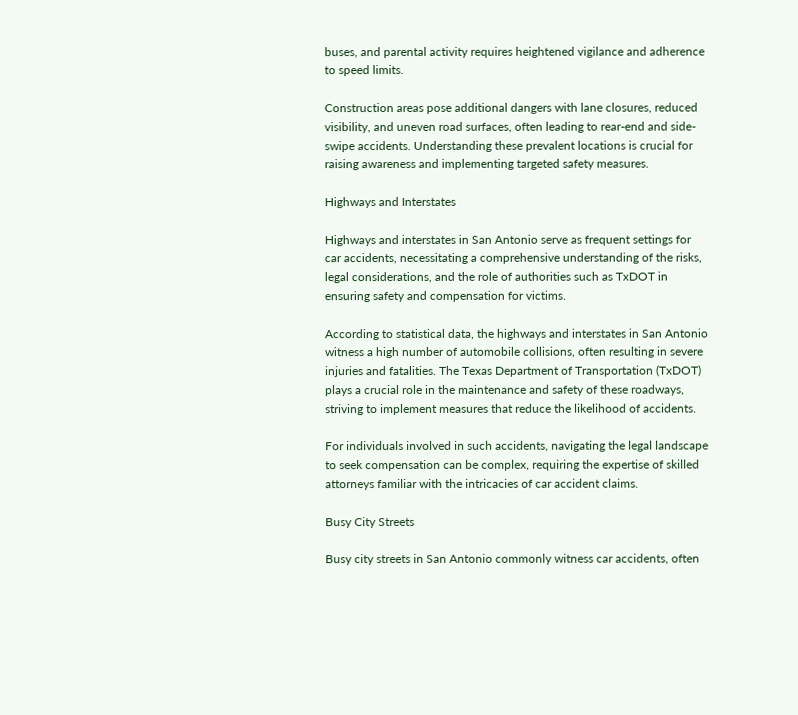buses, and parental activity requires heightened vigilance and adherence to speed limits.

Construction areas pose additional dangers with lane closures, reduced visibility, and uneven road surfaces, often leading to rear-end and side-swipe accidents. Understanding these prevalent locations is crucial for raising awareness and implementing targeted safety measures.

Highways and Interstates

Highways and interstates in San Antonio serve as frequent settings for car accidents, necessitating a comprehensive understanding of the risks, legal considerations, and the role of authorities such as TxDOT in ensuring safety and compensation for victims.

According to statistical data, the highways and interstates in San Antonio witness a high number of automobile collisions, often resulting in severe injuries and fatalities. The Texas Department of Transportation (TxDOT) plays a crucial role in the maintenance and safety of these roadways, striving to implement measures that reduce the likelihood of accidents.

For individuals involved in such accidents, navigating the legal landscape to seek compensation can be complex, requiring the expertise of skilled attorneys familiar with the intricacies of car accident claims.

Busy City Streets

Busy city streets in San Antonio commonly witness car accidents, often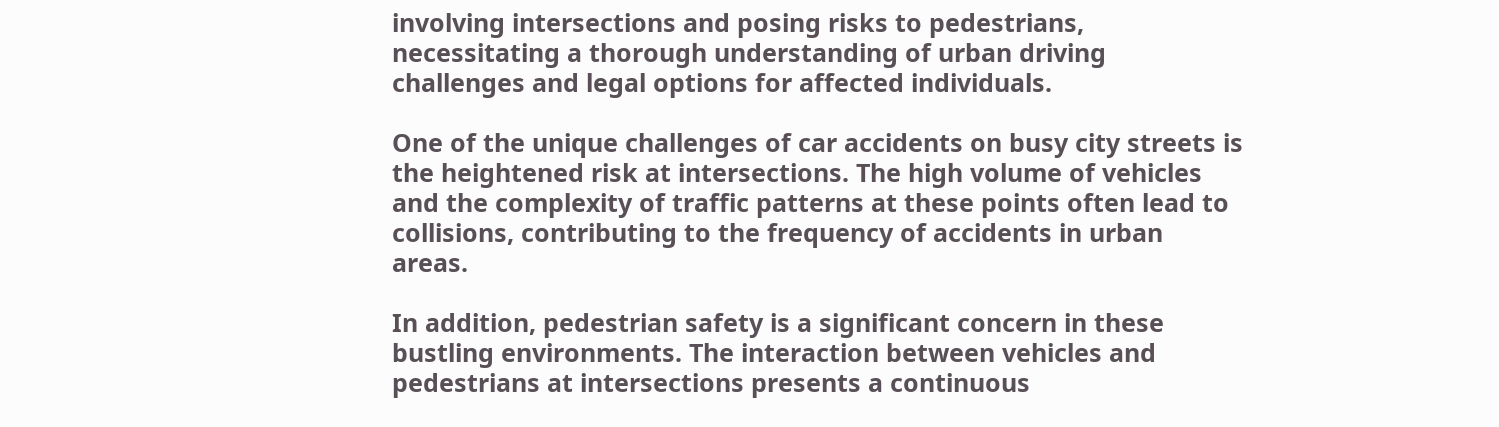involving intersections and posing risks to pedestrians, necessitating a thorough understanding of urban driving challenges and legal options for affected individuals.

One of the unique challenges of car accidents on busy city streets is the heightened risk at intersections. The high volume of vehicles and the complexity of traffic patterns at these points often lead to collisions, contributing to the frequency of accidents in urban areas.

In addition, pedestrian safety is a significant concern in these bustling environments. The interaction between vehicles and pedestrians at intersections presents a continuous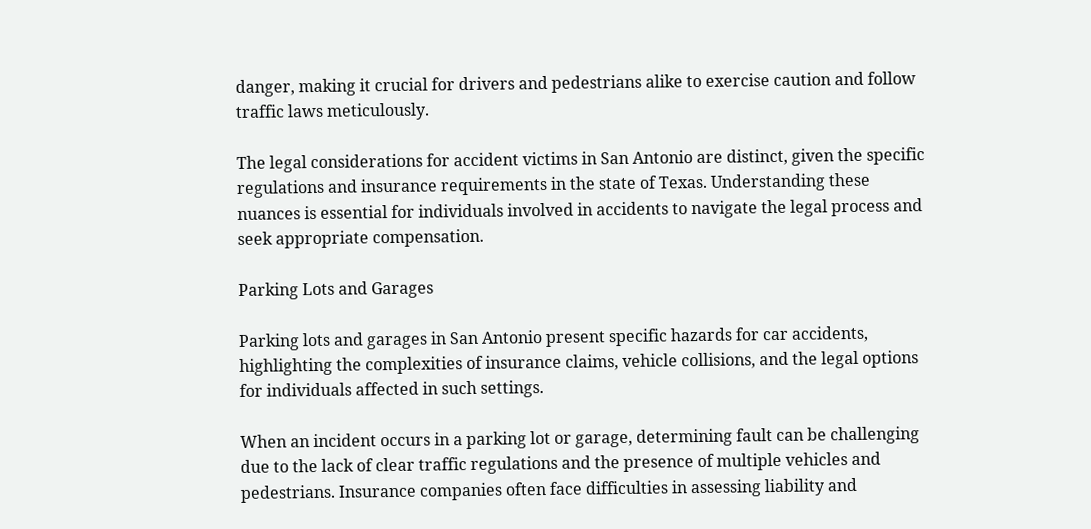danger, making it crucial for drivers and pedestrians alike to exercise caution and follow traffic laws meticulously.

The legal considerations for accident victims in San Antonio are distinct, given the specific regulations and insurance requirements in the state of Texas. Understanding these nuances is essential for individuals involved in accidents to navigate the legal process and seek appropriate compensation.

Parking Lots and Garages

Parking lots and garages in San Antonio present specific hazards for car accidents, highlighting the complexities of insurance claims, vehicle collisions, and the legal options for individuals affected in such settings.

When an incident occurs in a parking lot or garage, determining fault can be challenging due to the lack of clear traffic regulations and the presence of multiple vehicles and pedestrians. Insurance companies often face difficulties in assessing liability and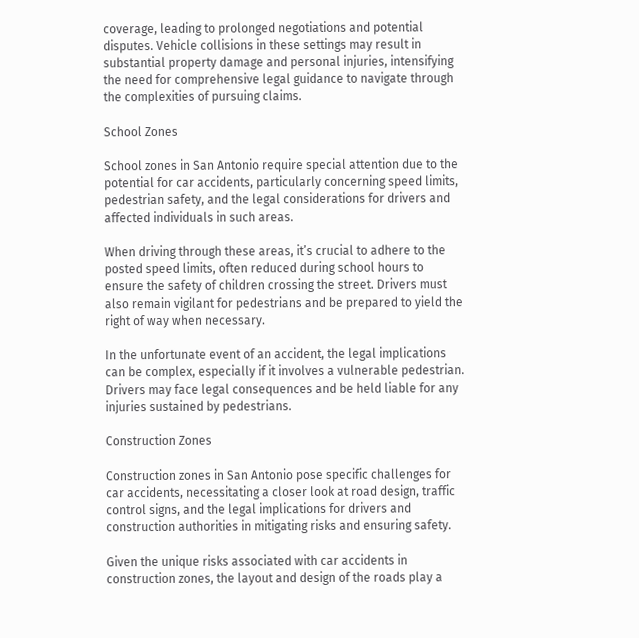coverage, leading to prolonged negotiations and potential disputes. Vehicle collisions in these settings may result in substantial property damage and personal injuries, intensifying the need for comprehensive legal guidance to navigate through the complexities of pursuing claims.

School Zones

School zones in San Antonio require special attention due to the potential for car accidents, particularly concerning speed limits, pedestrian safety, and the legal considerations for drivers and affected individuals in such areas.

When driving through these areas, it’s crucial to adhere to the posted speed limits, often reduced during school hours to ensure the safety of children crossing the street. Drivers must also remain vigilant for pedestrians and be prepared to yield the right of way when necessary.

In the unfortunate event of an accident, the legal implications can be complex, especially if it involves a vulnerable pedestrian. Drivers may face legal consequences and be held liable for any injuries sustained by pedestrians.

Construction Zones

Construction zones in San Antonio pose specific challenges for car accidents, necessitating a closer look at road design, traffic control signs, and the legal implications for drivers and construction authorities in mitigating risks and ensuring safety.

Given the unique risks associated with car accidents in construction zones, the layout and design of the roads play a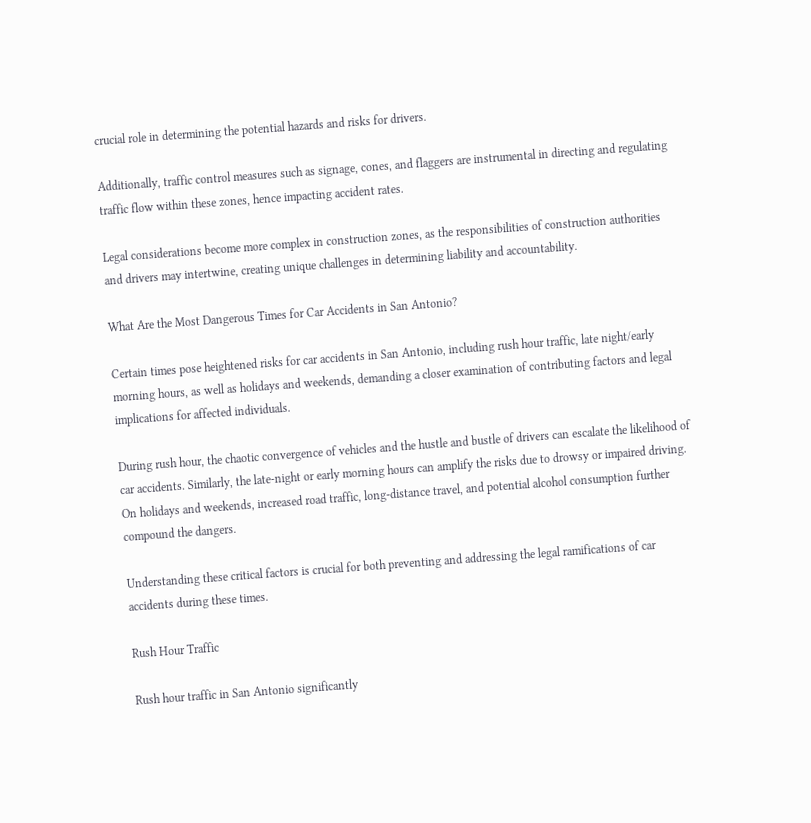crucial role in determining the potential hazards and risks for drivers.

Additionally, traffic control measures such as signage, cones, and flaggers are instrumental in directing and regulating traffic flow within these zones, hence impacting accident rates.

Legal considerations become more complex in construction zones, as the responsibilities of construction authorities and drivers may intertwine, creating unique challenges in determining liability and accountability.

What Are the Most Dangerous Times for Car Accidents in San Antonio?

Certain times pose heightened risks for car accidents in San Antonio, including rush hour traffic, late night/early morning hours, as well as holidays and weekends, demanding a closer examination of contributing factors and legal implications for affected individuals.

During rush hour, the chaotic convergence of vehicles and the hustle and bustle of drivers can escalate the likelihood of car accidents. Similarly, the late-night or early morning hours can amplify the risks due to drowsy or impaired driving. On holidays and weekends, increased road traffic, long-distance travel, and potential alcohol consumption further compound the dangers.

Understanding these critical factors is crucial for both preventing and addressing the legal ramifications of car accidents during these times.

Rush Hour Traffic

Rush hour traffic in San Antonio significantly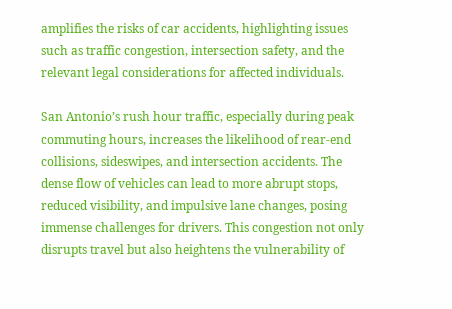amplifies the risks of car accidents, highlighting issues such as traffic congestion, intersection safety, and the relevant legal considerations for affected individuals.

San Antonio’s rush hour traffic, especially during peak commuting hours, increases the likelihood of rear-end collisions, sideswipes, and intersection accidents. The dense flow of vehicles can lead to more abrupt stops, reduced visibility, and impulsive lane changes, posing immense challenges for drivers. This congestion not only disrupts travel but also heightens the vulnerability of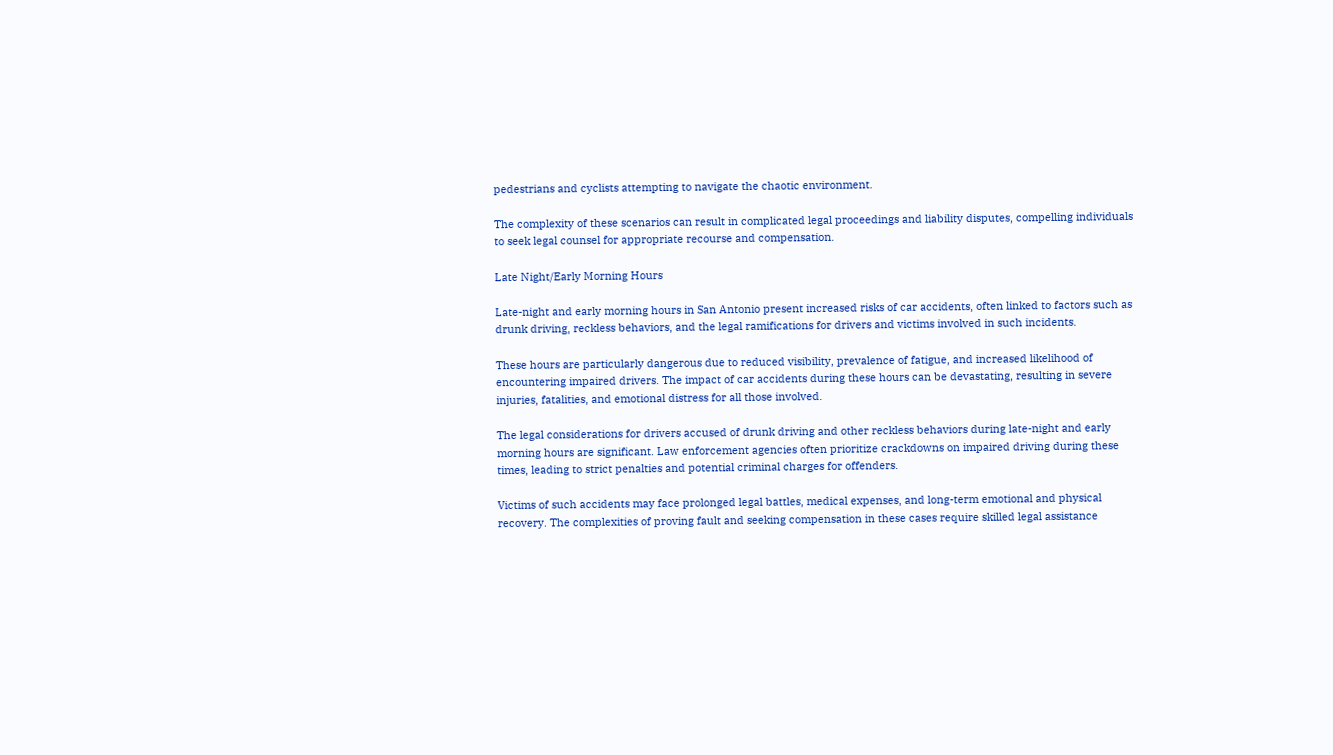pedestrians and cyclists attempting to navigate the chaotic environment.

The complexity of these scenarios can result in complicated legal proceedings and liability disputes, compelling individuals to seek legal counsel for appropriate recourse and compensation.

Late Night/Early Morning Hours

Late-night and early morning hours in San Antonio present increased risks of car accidents, often linked to factors such as drunk driving, reckless behaviors, and the legal ramifications for drivers and victims involved in such incidents.

These hours are particularly dangerous due to reduced visibility, prevalence of fatigue, and increased likelihood of encountering impaired drivers. The impact of car accidents during these hours can be devastating, resulting in severe injuries, fatalities, and emotional distress for all those involved.

The legal considerations for drivers accused of drunk driving and other reckless behaviors during late-night and early morning hours are significant. Law enforcement agencies often prioritize crackdowns on impaired driving during these times, leading to strict penalties and potential criminal charges for offenders.

Victims of such accidents may face prolonged legal battles, medical expenses, and long-term emotional and physical recovery. The complexities of proving fault and seeking compensation in these cases require skilled legal assistance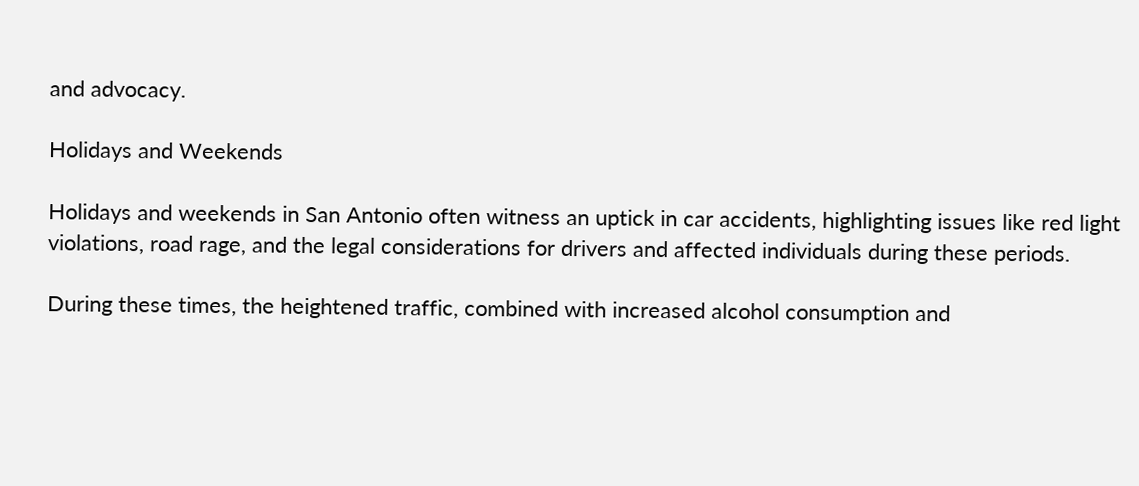and advocacy.

Holidays and Weekends

Holidays and weekends in San Antonio often witness an uptick in car accidents, highlighting issues like red light violations, road rage, and the legal considerations for drivers and affected individuals during these periods.

During these times, the heightened traffic, combined with increased alcohol consumption and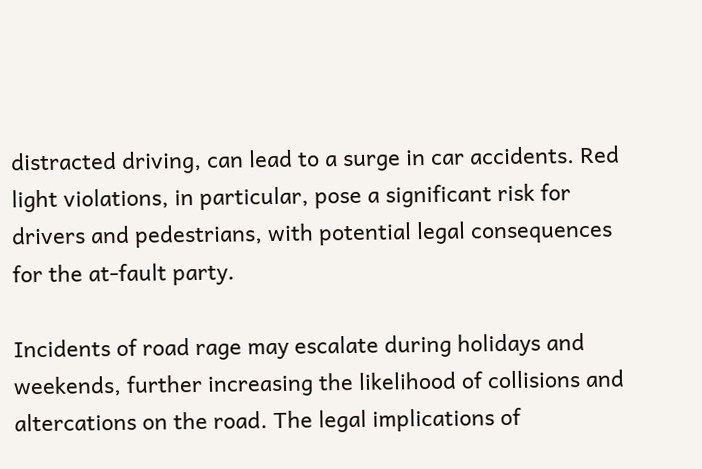distracted driving, can lead to a surge in car accidents. Red light violations, in particular, pose a significant risk for drivers and pedestrians, with potential legal consequences for the at-fault party.

Incidents of road rage may escalate during holidays and weekends, further increasing the likelihood of collisions and altercations on the road. The legal implications of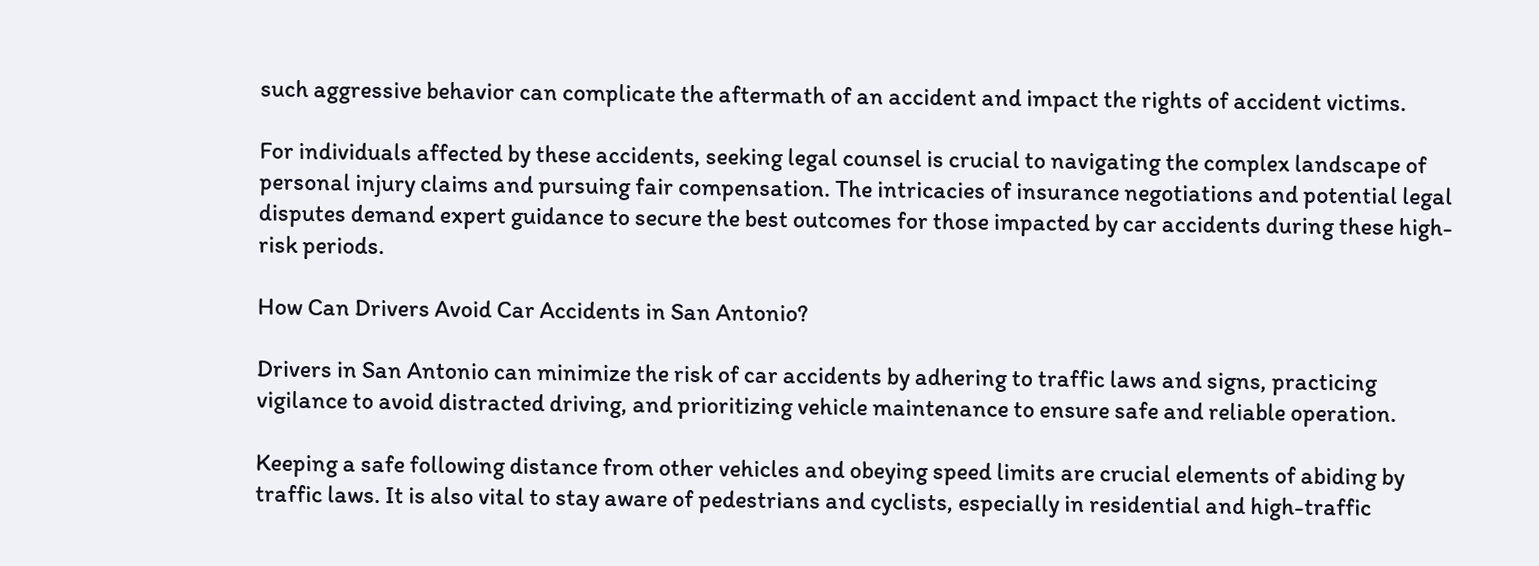such aggressive behavior can complicate the aftermath of an accident and impact the rights of accident victims.

For individuals affected by these accidents, seeking legal counsel is crucial to navigating the complex landscape of personal injury claims and pursuing fair compensation. The intricacies of insurance negotiations and potential legal disputes demand expert guidance to secure the best outcomes for those impacted by car accidents during these high-risk periods.

How Can Drivers Avoid Car Accidents in San Antonio?

Drivers in San Antonio can minimize the risk of car accidents by adhering to traffic laws and signs, practicing vigilance to avoid distracted driving, and prioritizing vehicle maintenance to ensure safe and reliable operation.

Keeping a safe following distance from other vehicles and obeying speed limits are crucial elements of abiding by traffic laws. It is also vital to stay aware of pedestrians and cyclists, especially in residential and high-traffic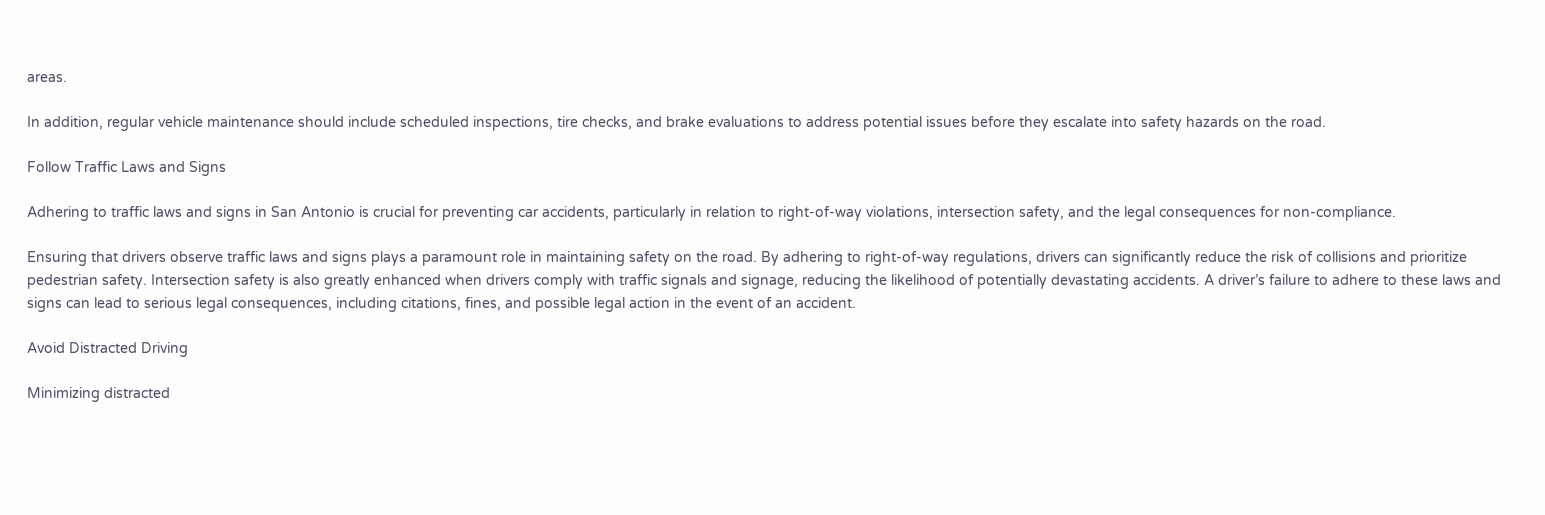areas.

In addition, regular vehicle maintenance should include scheduled inspections, tire checks, and brake evaluations to address potential issues before they escalate into safety hazards on the road.

Follow Traffic Laws and Signs

Adhering to traffic laws and signs in San Antonio is crucial for preventing car accidents, particularly in relation to right-of-way violations, intersection safety, and the legal consequences for non-compliance.

Ensuring that drivers observe traffic laws and signs plays a paramount role in maintaining safety on the road. By adhering to right-of-way regulations, drivers can significantly reduce the risk of collisions and prioritize pedestrian safety. Intersection safety is also greatly enhanced when drivers comply with traffic signals and signage, reducing the likelihood of potentially devastating accidents. A driver’s failure to adhere to these laws and signs can lead to serious legal consequences, including citations, fines, and possible legal action in the event of an accident.

Avoid Distracted Driving

Minimizing distracted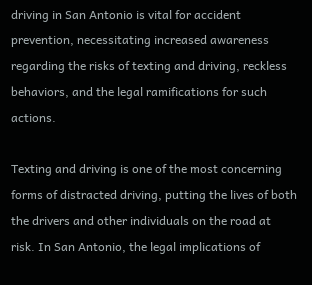driving in San Antonio is vital for accident prevention, necessitating increased awareness regarding the risks of texting and driving, reckless behaviors, and the legal ramifications for such actions.

Texting and driving is one of the most concerning forms of distracted driving, putting the lives of both the drivers and other individuals on the road at risk. In San Antonio, the legal implications of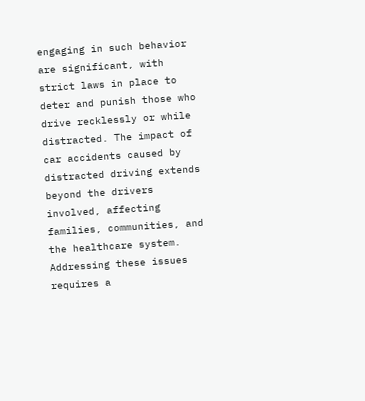engaging in such behavior are significant, with strict laws in place to deter and punish those who drive recklessly or while distracted. The impact of car accidents caused by distracted driving extends beyond the drivers involved, affecting families, communities, and the healthcare system. Addressing these issues requires a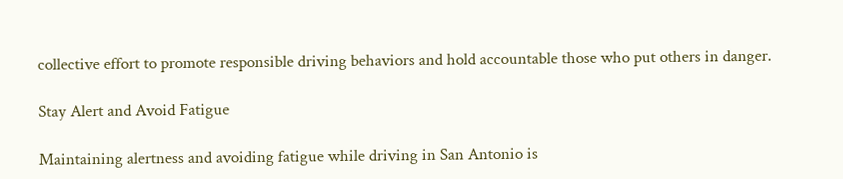collective effort to promote responsible driving behaviors and hold accountable those who put others in danger.

Stay Alert and Avoid Fatigue

Maintaining alertness and avoiding fatigue while driving in San Antonio is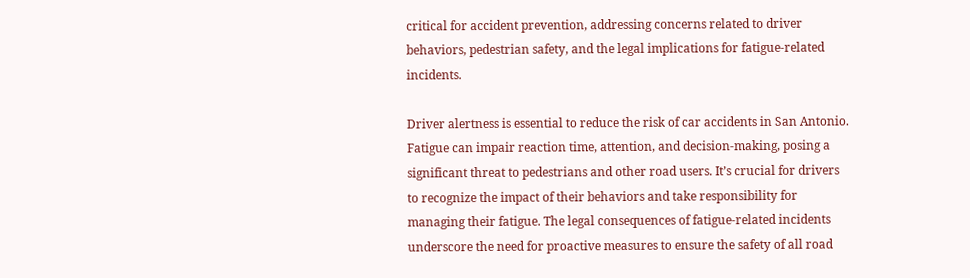critical for accident prevention, addressing concerns related to driver behaviors, pedestrian safety, and the legal implications for fatigue-related incidents.

Driver alertness is essential to reduce the risk of car accidents in San Antonio. Fatigue can impair reaction time, attention, and decision-making, posing a significant threat to pedestrians and other road users. It’s crucial for drivers to recognize the impact of their behaviors and take responsibility for managing their fatigue. The legal consequences of fatigue-related incidents underscore the need for proactive measures to ensure the safety of all road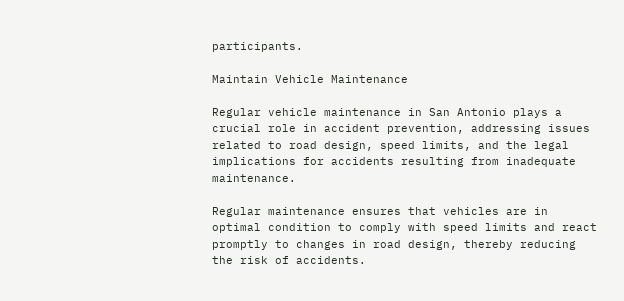participants.

Maintain Vehicle Maintenance

Regular vehicle maintenance in San Antonio plays a crucial role in accident prevention, addressing issues related to road design, speed limits, and the legal implications for accidents resulting from inadequate maintenance.

Regular maintenance ensures that vehicles are in optimal condition to comply with speed limits and react promptly to changes in road design, thereby reducing the risk of accidents.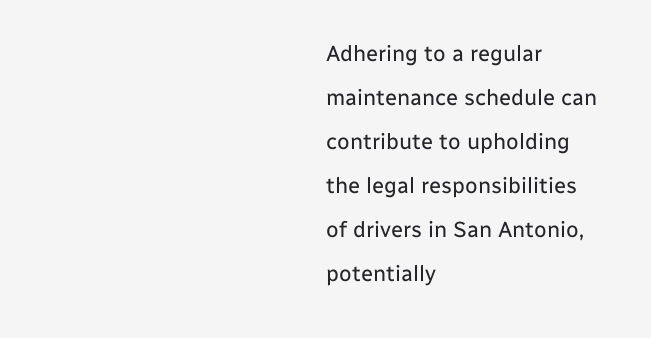Adhering to a regular maintenance schedule can contribute to upholding the legal responsibilities of drivers in San Antonio, potentially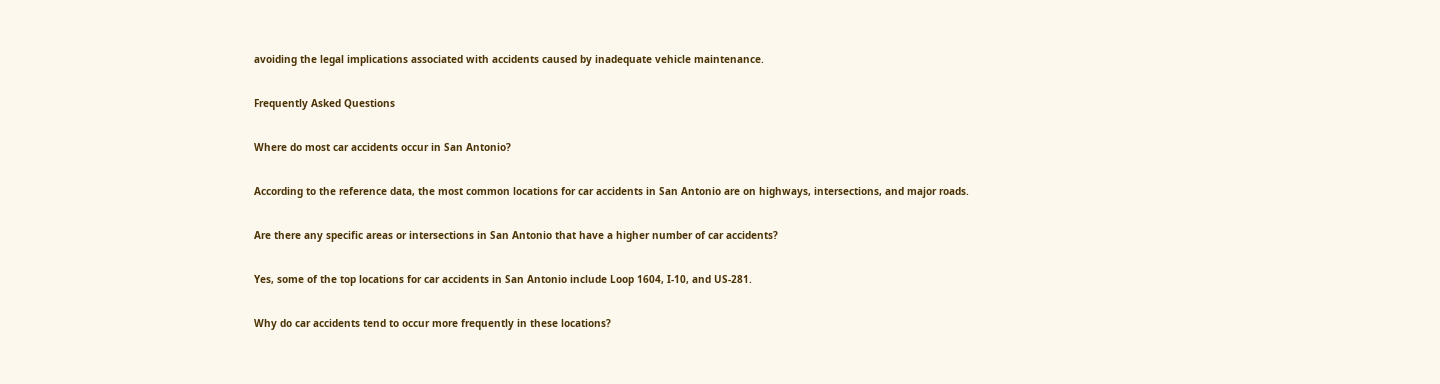avoiding the legal implications associated with accidents caused by inadequate vehicle maintenance.

Frequently Asked Questions

Where do most car accidents occur in San Antonio?

According to the reference data, the most common locations for car accidents in San Antonio are on highways, intersections, and major roads.

Are there any specific areas or intersections in San Antonio that have a higher number of car accidents?

Yes, some of the top locations for car accidents in San Antonio include Loop 1604, I-10, and US-281.

Why do car accidents tend to occur more frequently in these locations?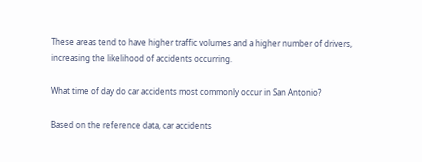These areas tend to have higher traffic volumes and a higher number of drivers, increasing the likelihood of accidents occurring.

What time of day do car accidents most commonly occur in San Antonio?

Based on the reference data, car accidents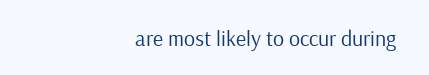are most likely to occur during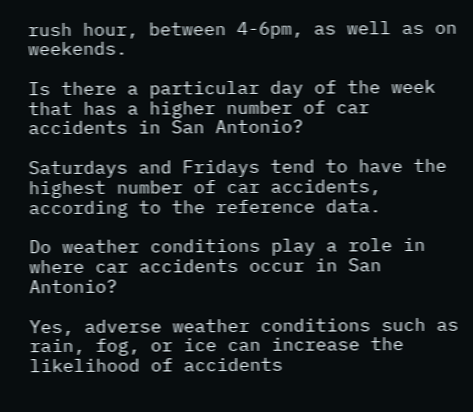rush hour, between 4-6pm, as well as on weekends.

Is there a particular day of the week that has a higher number of car accidents in San Antonio?

Saturdays and Fridays tend to have the highest number of car accidents, according to the reference data.

Do weather conditions play a role in where car accidents occur in San Antonio?

Yes, adverse weather conditions such as rain, fog, or ice can increase the likelihood of accidents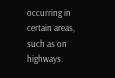occurring in certain areas, such as on highways.